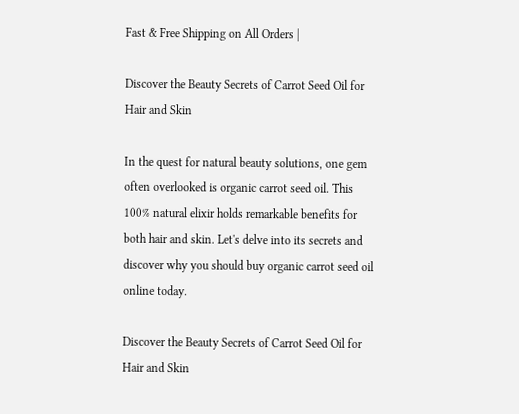Fast & Free Shipping on All Orders |

Discover the Beauty Secrets of Carrot Seed Oil for Hair and Skin

In the quest for natural beauty solutions, one gem often overlooked is organic carrot seed oil. This 100% natural elixir holds remarkable benefits for both hair and skin. Let's delve into its secrets and discover why you should buy organic carrot seed oil online today.

Discover the Beauty Secrets of Carrot Seed Oil for Hair and Skin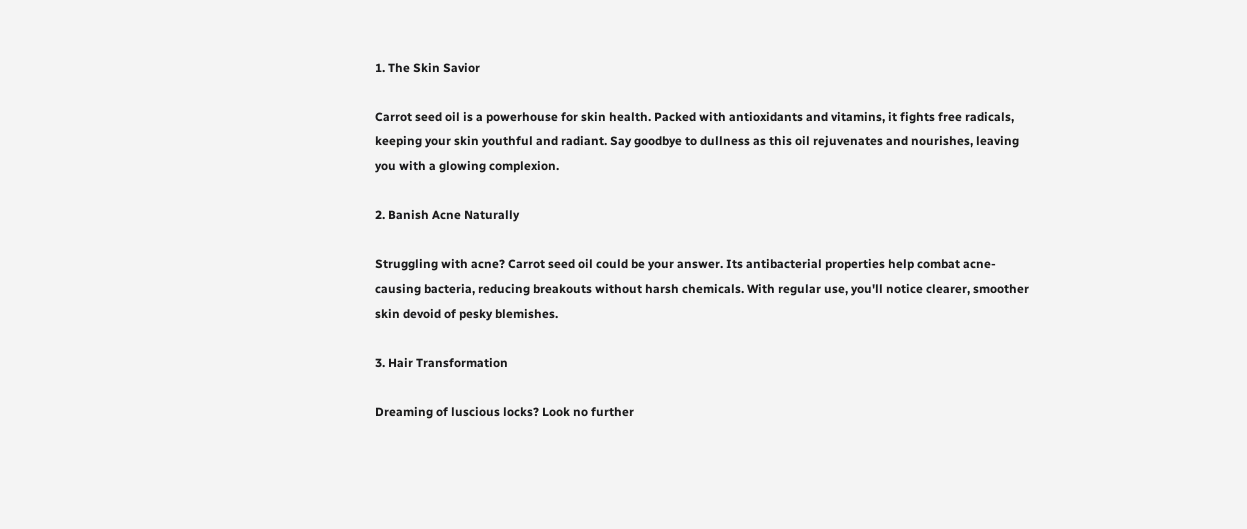1. The Skin Savior

Carrot seed oil is a powerhouse for skin health. Packed with antioxidants and vitamins, it fights free radicals, keeping your skin youthful and radiant. Say goodbye to dullness as this oil rejuvenates and nourishes, leaving you with a glowing complexion.

2. Banish Acne Naturally

Struggling with acne? Carrot seed oil could be your answer. Its antibacterial properties help combat acne-causing bacteria, reducing breakouts without harsh chemicals. With regular use, you'll notice clearer, smoother skin devoid of pesky blemishes.

3. Hair Transformation

Dreaming of luscious locks? Look no further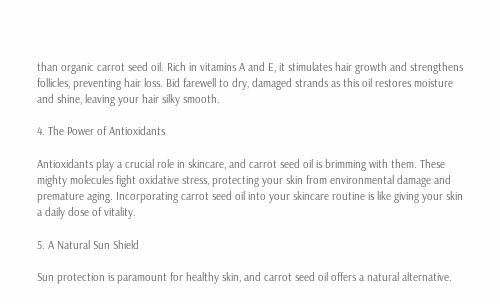than organic carrot seed oil. Rich in vitamins A and E, it stimulates hair growth and strengthens follicles, preventing hair loss. Bid farewell to dry, damaged strands as this oil restores moisture and shine, leaving your hair silky smooth.

4. The Power of Antioxidants

Antioxidants play a crucial role in skincare, and carrot seed oil is brimming with them. These mighty molecules fight oxidative stress, protecting your skin from environmental damage and premature aging. Incorporating carrot seed oil into your skincare routine is like giving your skin a daily dose of vitality.

5. A Natural Sun Shield

Sun protection is paramount for healthy skin, and carrot seed oil offers a natural alternative.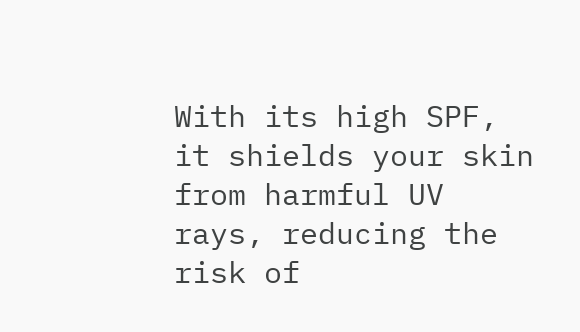With its high SPF, it shields your skin from harmful UV rays, reducing the risk of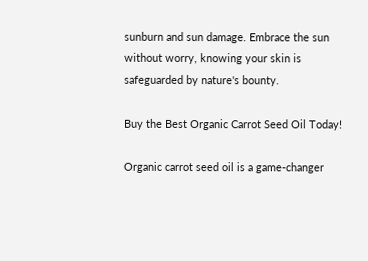sunburn and sun damage. Embrace the sun without worry, knowing your skin is safeguarded by nature's bounty.

Buy the Best Organic Carrot Seed Oil Today!

Organic carrot seed oil is a game-changer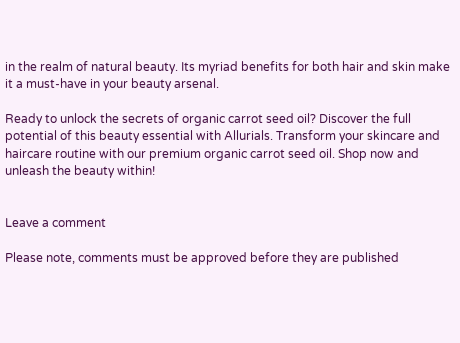in the realm of natural beauty. Its myriad benefits for both hair and skin make it a must-have in your beauty arsenal.

Ready to unlock the secrets of organic carrot seed oil? Discover the full potential of this beauty essential with Allurials. Transform your skincare and haircare routine with our premium organic carrot seed oil. Shop now and unleash the beauty within!


Leave a comment

Please note, comments must be approved before they are published